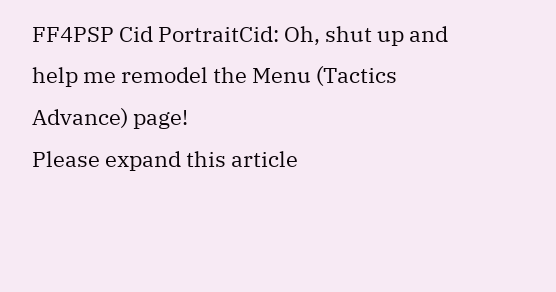FF4PSP Cid PortraitCid: Oh, shut up and help me remodel the Menu (Tactics Advance) page!
Please expand this article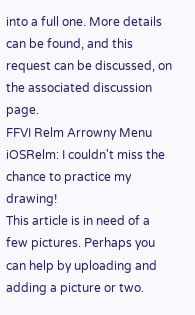into a full one. More details can be found, and this request can be discussed, on the associated discussion page.
FFVI Relm Arrowny Menu iOSRelm: I couldn't miss the chance to practice my drawing!
This article is in need of a few pictures. Perhaps you can help by uploading and adding a picture or two.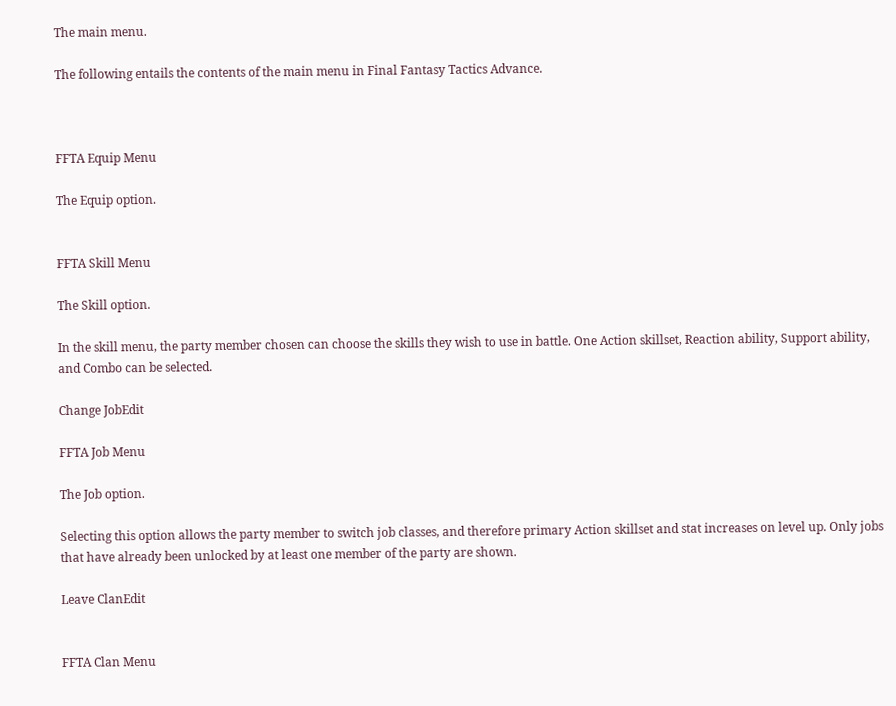The main menu.

The following entails the contents of the main menu in Final Fantasy Tactics Advance.



FFTA Equip Menu

The Equip option.


FFTA Skill Menu

The Skill option.

In the skill menu, the party member chosen can choose the skills they wish to use in battle. One Action skillset, Reaction ability, Support ability, and Combo can be selected.

Change JobEdit

FFTA Job Menu

The Job option.

Selecting this option allows the party member to switch job classes, and therefore primary Action skillset and stat increases on level up. Only jobs that have already been unlocked by at least one member of the party are shown.

Leave ClanEdit


FFTA Clan Menu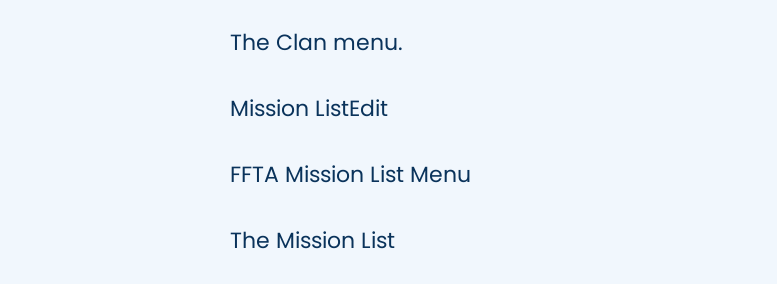The Clan menu.

Mission ListEdit

FFTA Mission List Menu

The Mission List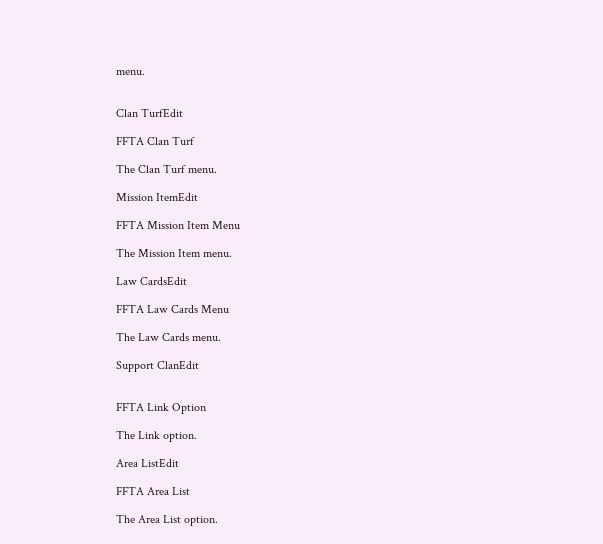menu.


Clan TurfEdit

FFTA Clan Turf

The Clan Turf menu.

Mission ItemEdit

FFTA Mission Item Menu

The Mission Item menu.

Law CardsEdit

FFTA Law Cards Menu

The Law Cards menu.

Support ClanEdit


FFTA Link Option

The Link option.

Area ListEdit

FFTA Area List

The Area List option.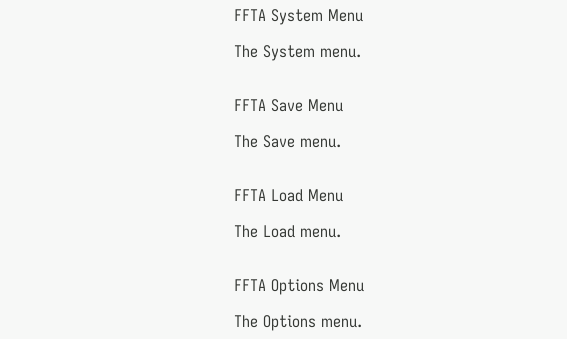FFTA System Menu

The System menu.


FFTA Save Menu

The Save menu.


FFTA Load Menu

The Load menu.


FFTA Options Menu

The Options menu.